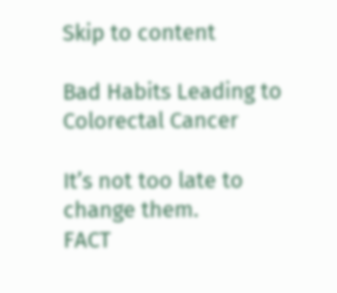Skip to content

Bad Habits Leading to Colorectal Cancer

It’s not too late to change them.
FACT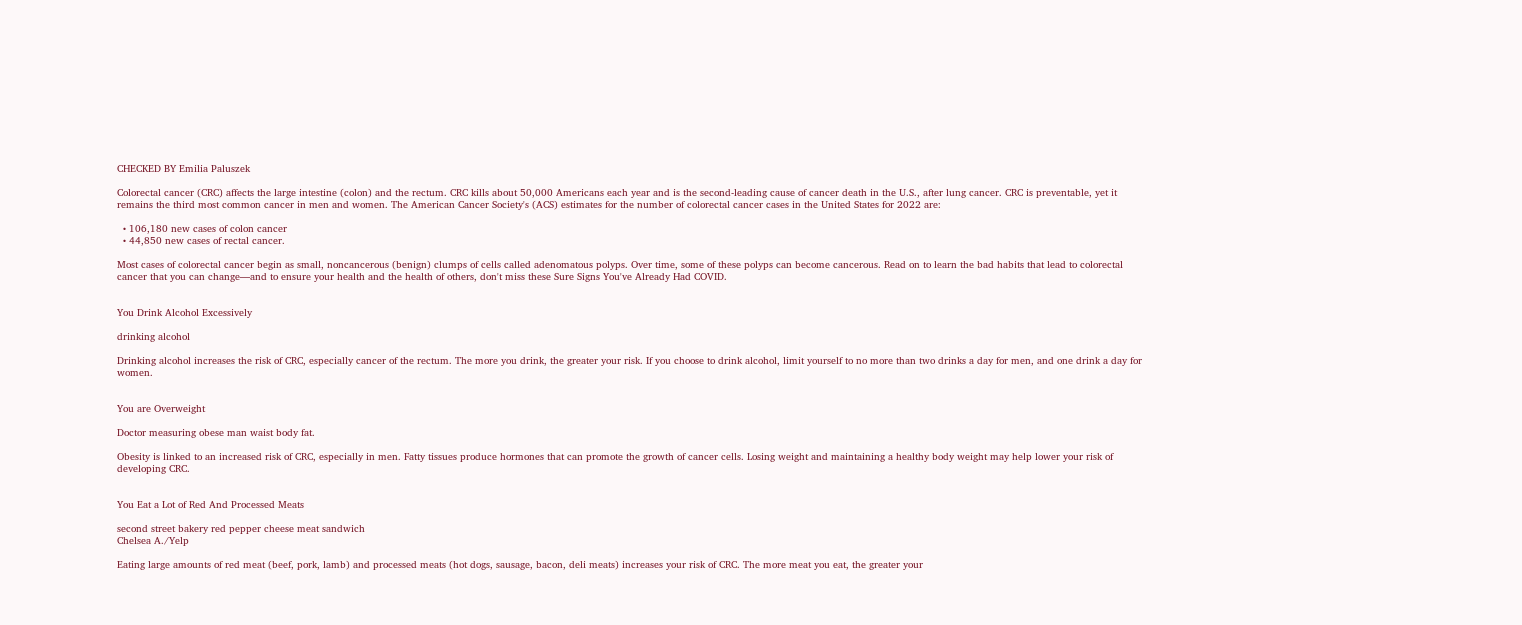CHECKED BY Emilia Paluszek

Colorectal cancer (CRC) affects the large intestine (colon) and the rectum. CRC kills about 50,000 Americans each year and is the second-leading cause of cancer death in the U.S., after lung cancer. CRC is preventable, yet it remains the third most common cancer in men and women. The American Cancer Society's (ACS) estimates for the number of colorectal cancer cases in the United States for 2022 are:

  • 106,180 new cases of colon cancer
  • 44,850 new cases of rectal cancer.

Most cases of colorectal cancer begin as small, noncancerous (benign) clumps of cells called adenomatous polyps. Over time, some of these polyps can become cancerous. Read on to learn the bad habits that lead to colorectal cancer that you can change—and to ensure your health and the health of others, don't miss these Sure Signs You've Already Had COVID.


You Drink Alcohol Excessively

drinking alcohol

Drinking alcohol increases the risk of CRC, especially cancer of the rectum. The more you drink, the greater your risk. If you choose to drink alcohol, limit yourself to no more than two drinks a day for men, and one drink a day for women.


You are Overweight

Doctor measuring obese man waist body fat.

Obesity is linked to an increased risk of CRC, especially in men. Fatty tissues produce hormones that can promote the growth of cancer cells. Losing weight and maintaining a healthy body weight may help lower your risk of developing CRC.


You Eat a Lot of Red And Processed Meats

second street bakery red pepper cheese meat sandwich
Chelsea A./Yelp

Eating large amounts of red meat (beef, pork, lamb) and processed meats (hot dogs, sausage, bacon, deli meats) increases your risk of CRC. The more meat you eat, the greater your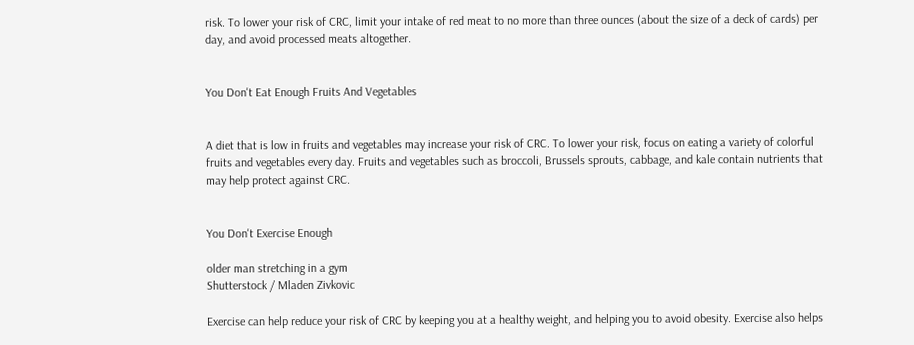risk. To lower your risk of CRC, limit your intake of red meat to no more than three ounces (about the size of a deck of cards) per day, and avoid processed meats altogether.


You Don't Eat Enough Fruits And Vegetables


A diet that is low in fruits and vegetables may increase your risk of CRC. To lower your risk, focus on eating a variety of colorful fruits and vegetables every day. Fruits and vegetables such as broccoli, Brussels sprouts, cabbage, and kale contain nutrients that may help protect against CRC.


You Don't Exercise Enough

older man stretching in a gym
Shutterstock / Mladen Zivkovic

Exercise can help reduce your risk of CRC by keeping you at a healthy weight, and helping you to avoid obesity. Exercise also helps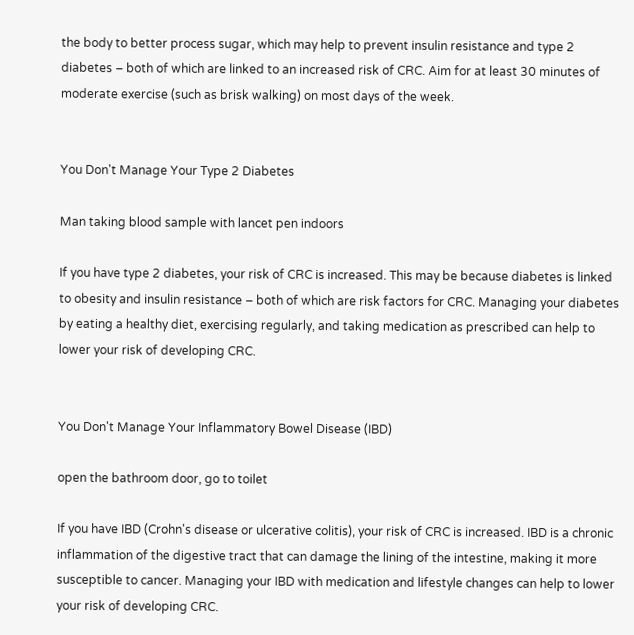the body to better process sugar, which may help to prevent insulin resistance and type 2 diabetes – both of which are linked to an increased risk of CRC. Aim for at least 30 minutes of moderate exercise (such as brisk walking) on most days of the week.


You Don't Manage Your Type 2 Diabetes

Man taking blood sample with lancet pen indoors

If you have type 2 diabetes, your risk of CRC is increased. This may be because diabetes is linked to obesity and insulin resistance – both of which are risk factors for CRC. Managing your diabetes by eating a healthy diet, exercising regularly, and taking medication as prescribed can help to lower your risk of developing CRC.


You Don't Manage Your Inflammatory Bowel Disease (IBD)

open the bathroom door, go to toilet

If you have IBD (Crohn's disease or ulcerative colitis), your risk of CRC is increased. IBD is a chronic inflammation of the digestive tract that can damage the lining of the intestine, making it more susceptible to cancer. Managing your IBD with medication and lifestyle changes can help to lower your risk of developing CRC.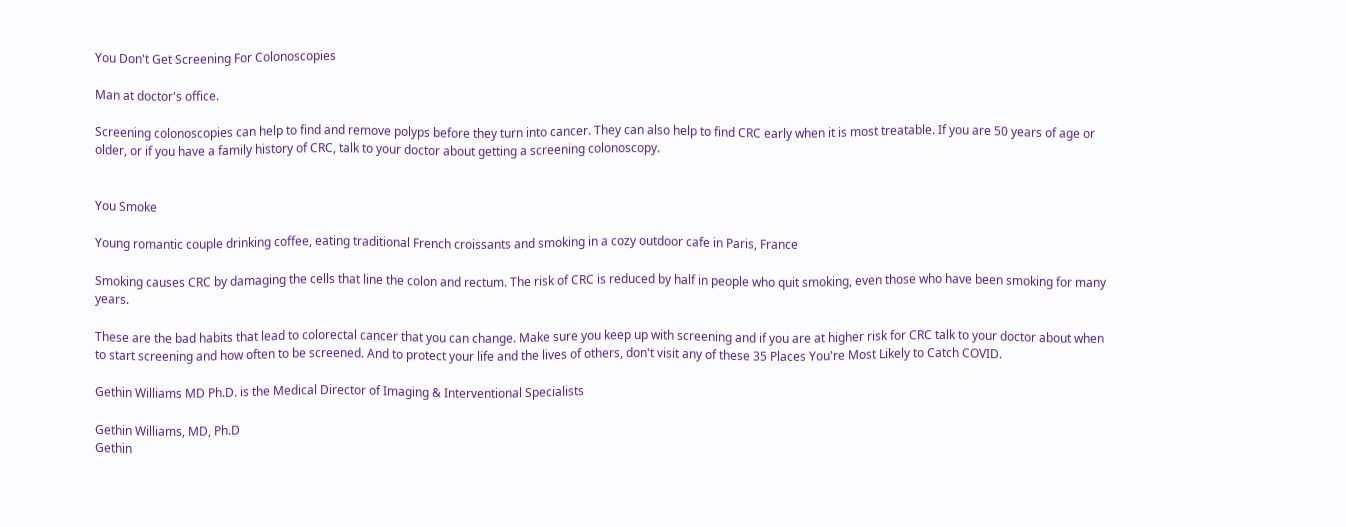You Don't Get Screening For Colonoscopies

Man at doctor's office.

Screening colonoscopies can help to find and remove polyps before they turn into cancer. They can also help to find CRC early when it is most treatable. If you are 50 years of age or older, or if you have a family history of CRC, talk to your doctor about getting a screening colonoscopy.


You Smoke

Young romantic couple drinking coffee, eating traditional French croissants and smoking in a cozy outdoor cafe in Paris, France

Smoking causes CRC by damaging the cells that line the colon and rectum. The risk of CRC is reduced by half in people who quit smoking, even those who have been smoking for many years.

These are the bad habits that lead to colorectal cancer that you can change. Make sure you keep up with screening and if you are at higher risk for CRC talk to your doctor about when to start screening and how often to be screened. And to protect your life and the lives of others, don't visit any of these 35 Places You're Most Likely to Catch COVID.

Gethin Williams MD Ph.D. is the Medical Director of Imaging & Interventional Specialists

Gethin Williams, MD, Ph.D
Gethin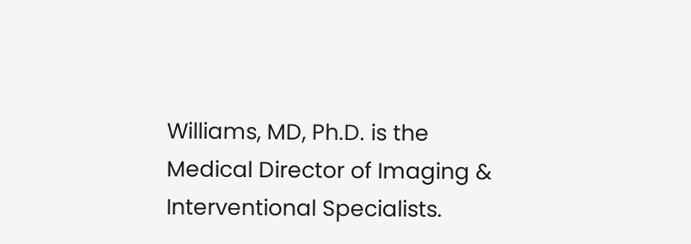Williams, MD, Ph.D. is the Medical Director of Imaging & Interventional Specialists.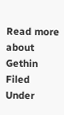Read more about Gethin
Filed Under